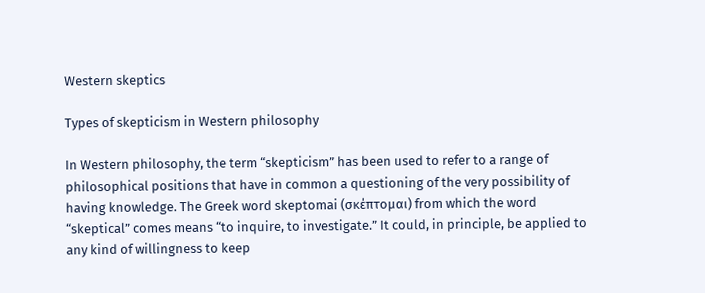Western skeptics

Types of skepticism in Western philosophy

In Western philosophy, the term “skepticism” has been used to refer to a range of philosophical positions that have in common a questioning of the very possibility of having knowledge. The Greek word skeptomai (σκέπτομαι) from which the word “skeptical” comes means “to inquire, to investigate.” It could, in principle, be applied to any kind of willingness to keep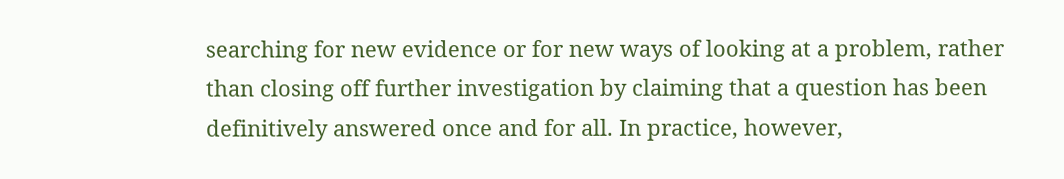searching for new evidence or for new ways of looking at a problem, rather than closing off further investigation by claiming that a question has been definitively answered once and for all. In practice, however,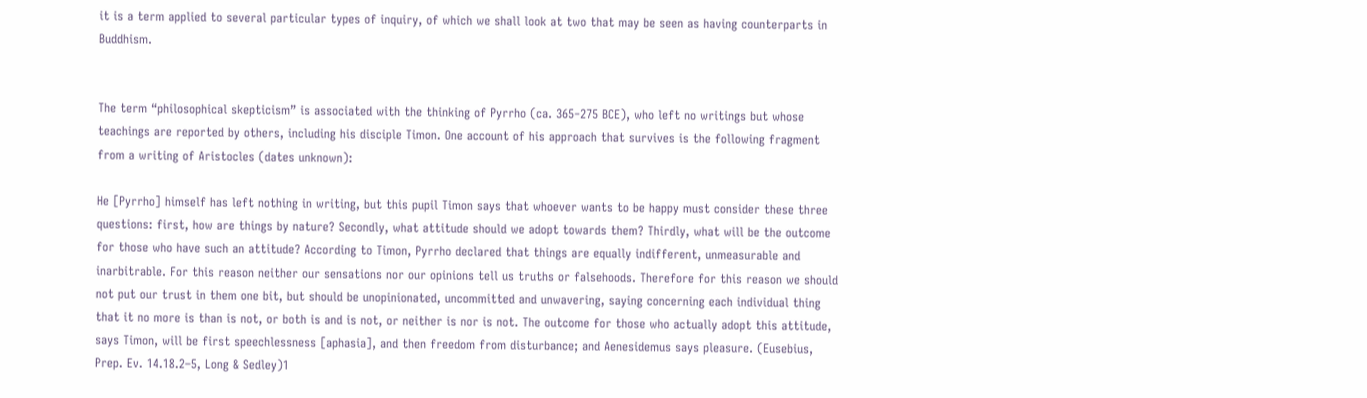it is a term applied to several particular types of inquiry, of which we shall look at two that may be seen as having counterparts in Buddhism.


The term “philosophical skepticism” is associated with the thinking of Pyrrho (ca. 365‒275 BCE), who left no writings but whose teachings are reported by others, including his disciple Timon. One account of his approach that survives is the following fragment from a writing of Aristocles (dates unknown):

He [Pyrrho] himself has left nothing in writing, but this pupil Timon says that whoever wants to be happy must consider these three questions: first, how are things by nature? Secondly, what attitude should we adopt towards them? Thirdly, what will be the outcome for those who have such an attitude? According to Timon, Pyrrho declared that things are equally indifferent, unmeasurable and inarbitrable. For this reason neither our sensations nor our opinions tell us truths or falsehoods. Therefore for this reason we should not put our trust in them one bit, but should be unopinionated, uncommitted and unwavering, saying concerning each individual thing that it no more is than is not, or both is and is not, or neither is nor is not. The outcome for those who actually adopt this attitude, says Timon, will be first speechlessness [aphasia], and then freedom from disturbance; and Aenesidemus says pleasure. (Eusebius, Prep. Ev. 14.18.2–5, Long & Sedley)1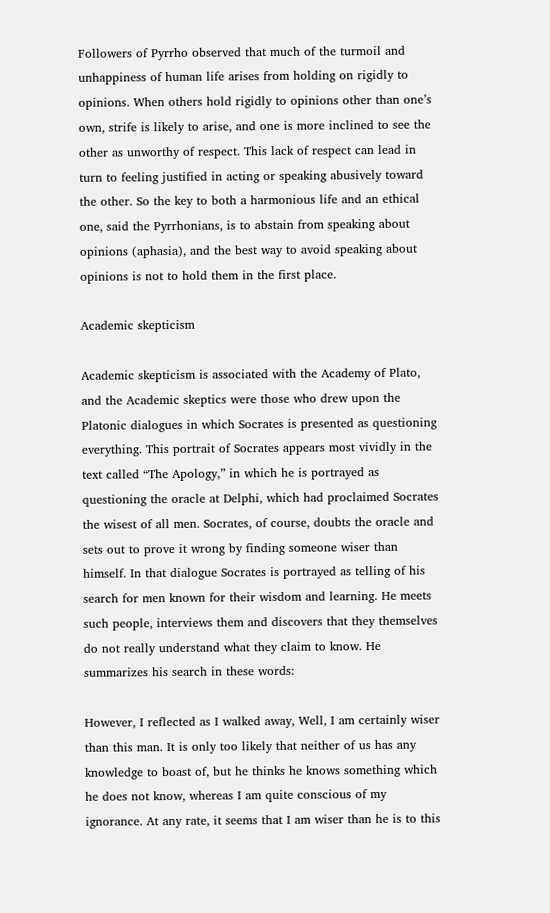Followers of Pyrrho observed that much of the turmoil and unhappiness of human life arises from holding on rigidly to opinions. When others hold rigidly to opinions other than one’s own, strife is likely to arise, and one is more inclined to see the other as unworthy of respect. This lack of respect can lead in turn to feeling justified in acting or speaking abusively toward the other. So the key to both a harmonious life and an ethical one, said the Pyrrhonians, is to abstain from speaking about opinions (aphasia), and the best way to avoid speaking about opinions is not to hold them in the first place.

Academic skepticism

Academic skepticism is associated with the Academy of Plato, and the Academic skeptics were those who drew upon the Platonic dialogues in which Socrates is presented as questioning everything. This portrait of Socrates appears most vividly in the text called “The Apology,” in which he is portrayed as questioning the oracle at Delphi, which had proclaimed Socrates the wisest of all men. Socrates, of course, doubts the oracle and sets out to prove it wrong by finding someone wiser than himself. In that dialogue Socrates is portrayed as telling of his search for men known for their wisdom and learning. He meets such people, interviews them and discovers that they themselves do not really understand what they claim to know. He summarizes his search in these words:

However, I reflected as I walked away, Well, I am certainly wiser than this man. It is only too likely that neither of us has any knowledge to boast of, but he thinks he knows something which he does not know, whereas I am quite conscious of my ignorance. At any rate, it seems that I am wiser than he is to this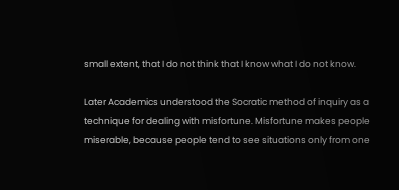small extent, that I do not think that I know what I do not know.

Later Academics understood the Socratic method of inquiry as a technique for dealing with misfortune. Misfortune makes people miserable, because people tend to see situations only from one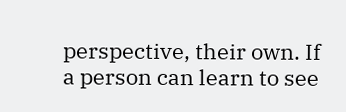perspective, their own. If a person can learn to see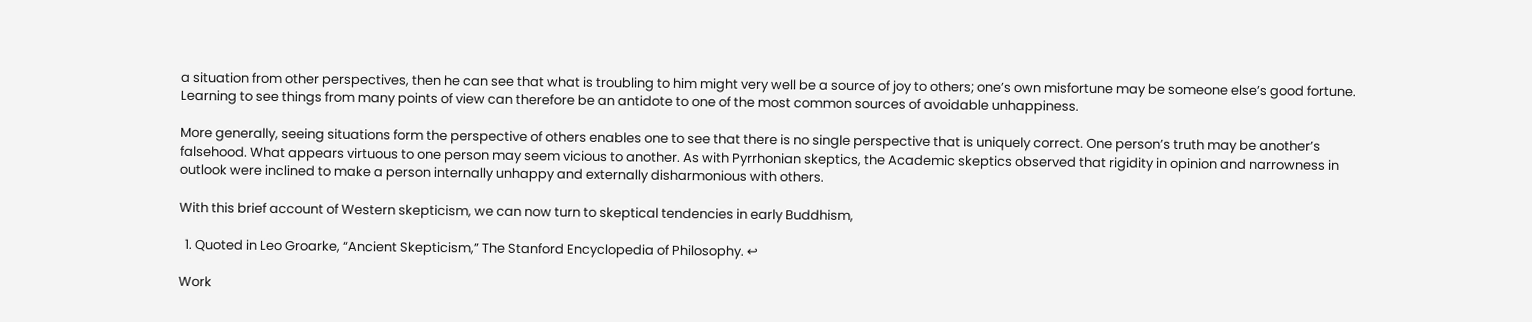a situation from other perspectives, then he can see that what is troubling to him might very well be a source of joy to others; one’s own misfortune may be someone else’s good fortune. Learning to see things from many points of view can therefore be an antidote to one of the most common sources of avoidable unhappiness.

More generally, seeing situations form the perspective of others enables one to see that there is no single perspective that is uniquely correct. One person’s truth may be another’s falsehood. What appears virtuous to one person may seem vicious to another. As with Pyrrhonian skeptics, the Academic skeptics observed that rigidity in opinion and narrowness in outlook were inclined to make a person internally unhappy and externally disharmonious with others.

With this brief account of Western skepticism, we can now turn to skeptical tendencies in early Buddhism,

  1. Quoted in Leo Groarke, “Ancient Skepticism,” The Stanford Encyclopedia of Philosophy. ↩

Work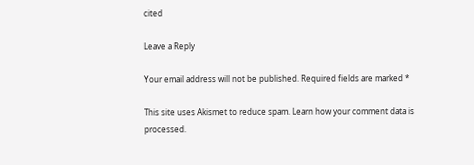cited

Leave a Reply

Your email address will not be published. Required fields are marked *

This site uses Akismet to reduce spam. Learn how your comment data is processed.